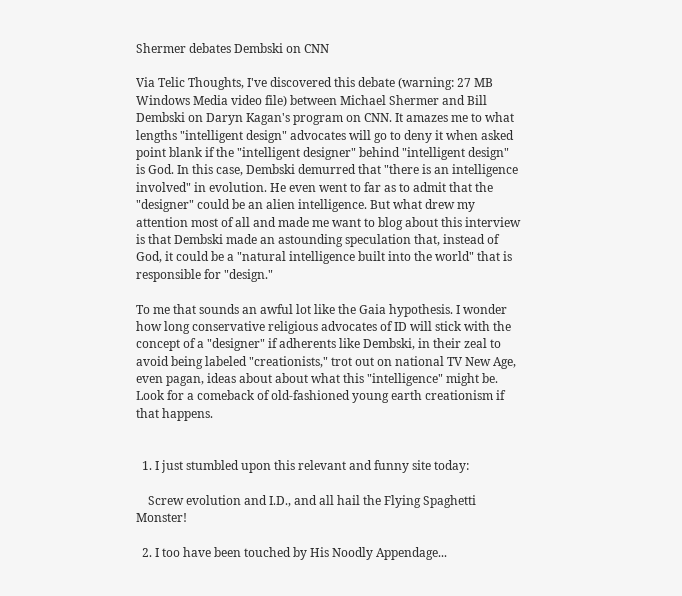Shermer debates Dembski on CNN

Via Telic Thoughts, I've discovered this debate (warning: 27 MB Windows Media video file) between Michael Shermer and Bill Dembski on Daryn Kagan's program on CNN. It amazes me to what lengths "intelligent design" advocates will go to deny it when asked point blank if the "intelligent designer" behind "intelligent design" is God. In this case, Dembski demurred that "there is an intelligence involved" in evolution. He even went to far as to admit that the "designer" could be an alien intelligence. But what drew my attention most of all and made me want to blog about this interview is that Dembski made an astounding speculation that, instead of God, it could be a "natural intelligence built into the world" that is responsible for "design."

To me that sounds an awful lot like the Gaia hypothesis. I wonder how long conservative religious advocates of ID will stick with the concept of a "designer" if adherents like Dembski, in their zeal to avoid being labeled "creationists," trot out on national TV New Age, even pagan, ideas about about what this "intelligence" might be. Look for a comeback of old-fashioned young earth creationism if that happens.


  1. I just stumbled upon this relevant and funny site today:

    Screw evolution and I.D., and all hail the Flying Spaghetti Monster!

  2. I too have been touched by His Noodly Appendage...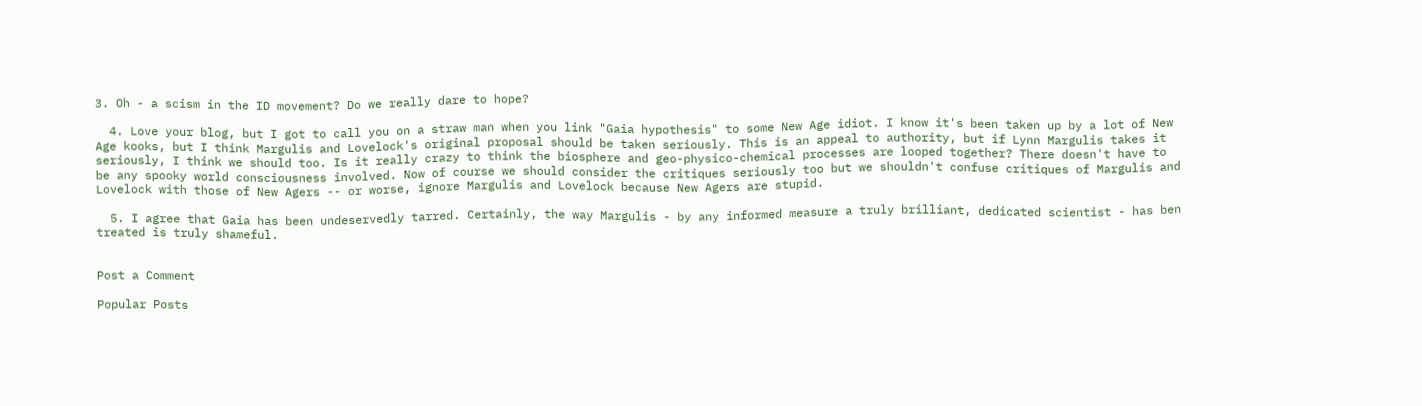3. Oh - a scism in the ID movement? Do we really dare to hope?

  4. Love your blog, but I got to call you on a straw man when you link "Gaia hypothesis" to some New Age idiot. I know it's been taken up by a lot of New Age kooks, but I think Margulis and Lovelock's original proposal should be taken seriously. This is an appeal to authority, but if Lynn Margulis takes it seriously, I think we should too. Is it really crazy to think the biosphere and geo-physico-chemical processes are looped together? There doesn't have to be any spooky world consciousness involved. Now of course we should consider the critiques seriously too but we shouldn't confuse critiques of Margulis and Lovelock with those of New Agers -- or worse, ignore Margulis and Lovelock because New Agers are stupid.

  5. I agree that Gaia has been undeservedly tarred. Certainly, the way Margulis - by any informed measure a truly brilliant, dedicated scientist - has ben treated is truly shameful.


Post a Comment

Popular Posts